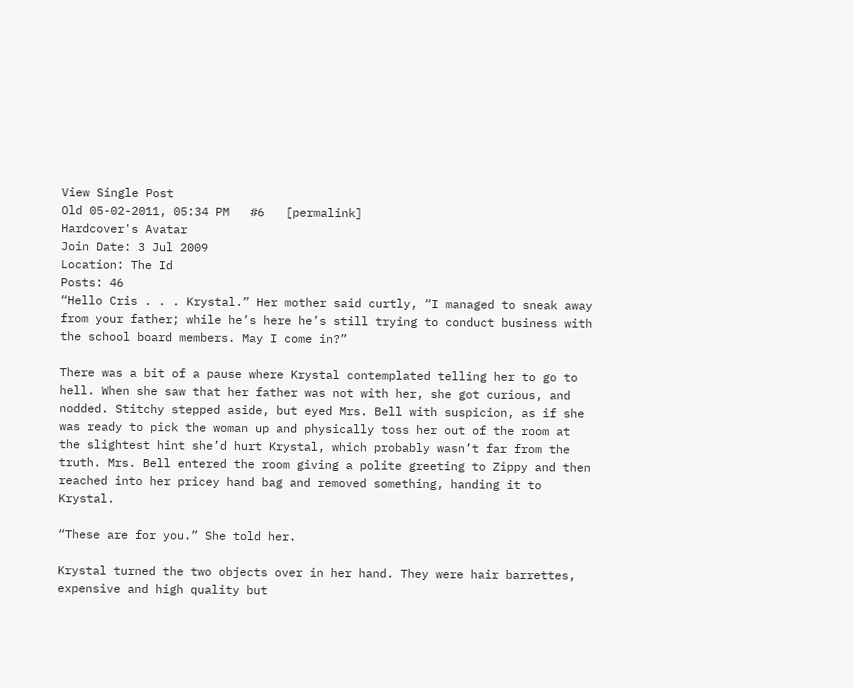View Single Post
Old 05-02-2011, 05:34 PM   #6   [permalink]
Hardcover's Avatar
Join Date: 3 Jul 2009
Location: The Id
Posts: 46
“Hello Cris . . . Krystal.” Her mother said curtly, “I managed to sneak away from your father; while he’s here he’s still trying to conduct business with the school board members. May I come in?”

There was a bit of a pause where Krystal contemplated telling her to go to hell. When she saw that her father was not with her, she got curious, and nodded. Stitchy stepped aside, but eyed Mrs. Bell with suspicion, as if she was ready to pick the woman up and physically toss her out of the room at the slightest hint she’d hurt Krystal, which probably wasn’t far from the truth. Mrs. Bell entered the room giving a polite greeting to Zippy and then reached into her pricey hand bag and removed something, handing it to Krystal.

“These are for you.” She told her.

Krystal turned the two objects over in her hand. They were hair barrettes, expensive and high quality but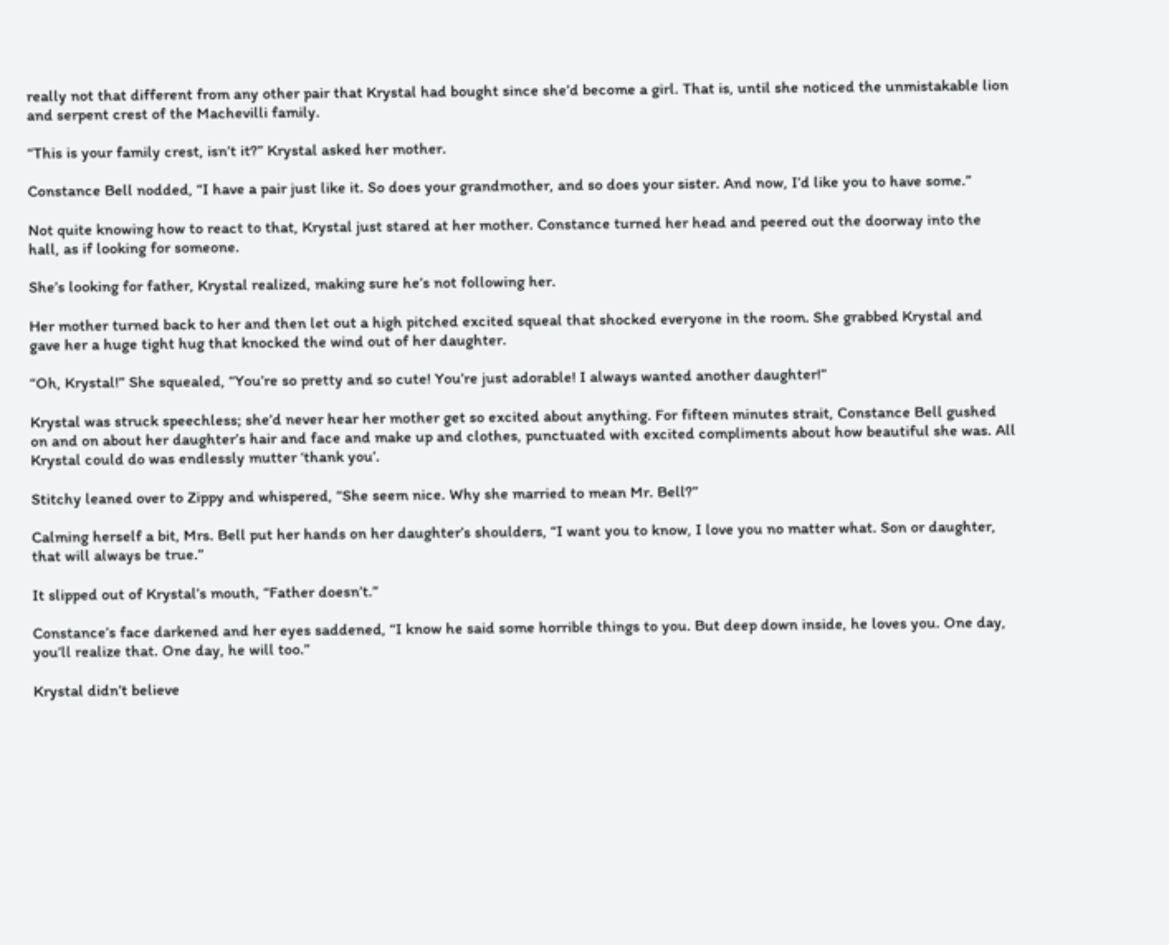really not that different from any other pair that Krystal had bought since she’d become a girl. That is, until she noticed the unmistakable lion and serpent crest of the Machevilli family.

“This is your family crest, isn’t it?” Krystal asked her mother.

Constance Bell nodded, “I have a pair just like it. So does your grandmother, and so does your sister. And now, I’d like you to have some.”

Not quite knowing how to react to that, Krystal just stared at her mother. Constance turned her head and peered out the doorway into the hall, as if looking for someone.

She’s looking for father, Krystal realized, making sure he’s not following her.

Her mother turned back to her and then let out a high pitched excited squeal that shocked everyone in the room. She grabbed Krystal and gave her a huge tight hug that knocked the wind out of her daughter.

“Oh, Krystal!” She squealed, “You’re so pretty and so cute! You’re just adorable! I always wanted another daughter!”

Krystal was struck speechless; she’d never hear her mother get so excited about anything. For fifteen minutes strait, Constance Bell gushed on and on about her daughter’s hair and face and make up and clothes, punctuated with excited compliments about how beautiful she was. All Krystal could do was endlessly mutter ‘thank you’.

Stitchy leaned over to Zippy and whispered, “She seem nice. Why she married to mean Mr. Bell?”

Calming herself a bit, Mrs. Bell put her hands on her daughter’s shoulders, “I want you to know, I love you no matter what. Son or daughter, that will always be true.”

It slipped out of Krystal’s mouth, “Father doesn’t.”

Constance’s face darkened and her eyes saddened, “I know he said some horrible things to you. But deep down inside, he loves you. One day, you’ll realize that. One day, he will too.”

Krystal didn’t believe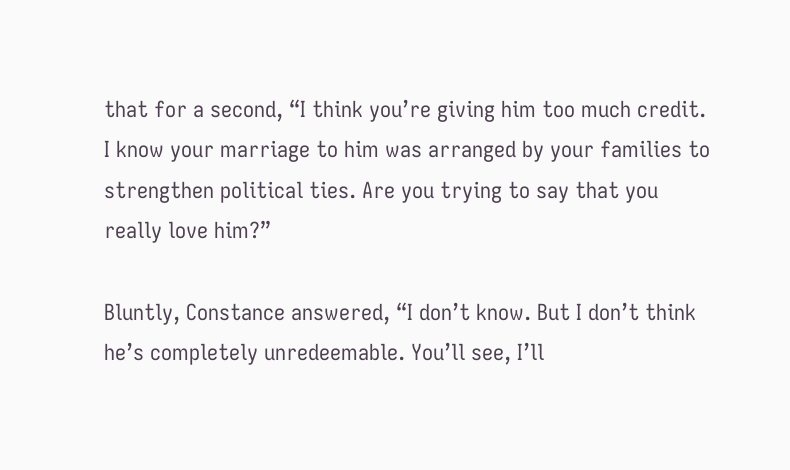that for a second, “I think you’re giving him too much credit. I know your marriage to him was arranged by your families to strengthen political ties. Are you trying to say that you really love him?”

Bluntly, Constance answered, “I don’t know. But I don’t think he’s completely unredeemable. You’ll see, I’ll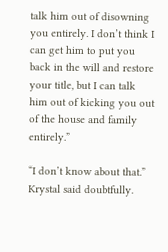talk him out of disowning you entirely. I don’t think I can get him to put you back in the will and restore your title, but I can talk him out of kicking you out of the house and family entirely.”

“I don’t know about that.” Krystal said doubtfully.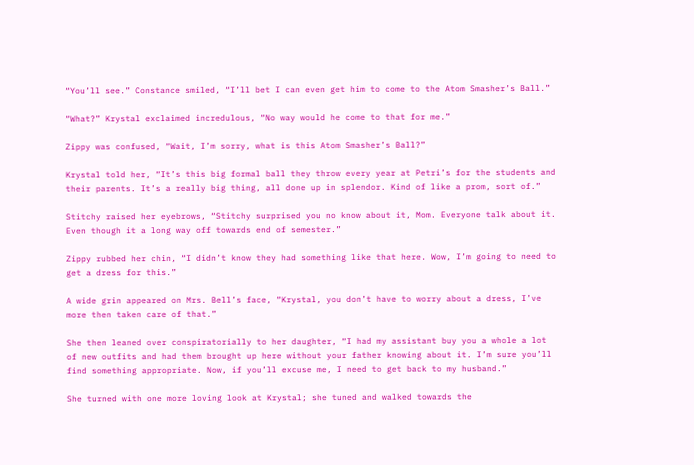“You’ll see.” Constance smiled, “I’ll bet I can even get him to come to the Atom Smasher’s Ball.”

“What?” Krystal exclaimed incredulous, “No way would he come to that for me.”

Zippy was confused, “Wait, I’m sorry, what is this Atom Smasher’s Ball?”

Krystal told her, “It’s this big formal ball they throw every year at Petri’s for the students and their parents. It’s a really big thing, all done up in splendor. Kind of like a prom, sort of.”

Stitchy raised her eyebrows, “Stitchy surprised you no know about it, Mom. Everyone talk about it. Even though it a long way off towards end of semester.”

Zippy rubbed her chin, “I didn’t know they had something like that here. Wow, I’m going to need to get a dress for this.”

A wide grin appeared on Mrs. Bell’s face, “Krystal, you don’t have to worry about a dress, I’ve more then taken care of that.”

She then leaned over conspiratorially to her daughter, “I had my assistant buy you a whole a lot of new outfits and had them brought up here without your father knowing about it. I’m sure you’ll find something appropriate. Now, if you’ll excuse me, I need to get back to my husband.”

She turned with one more loving look at Krystal; she tuned and walked towards the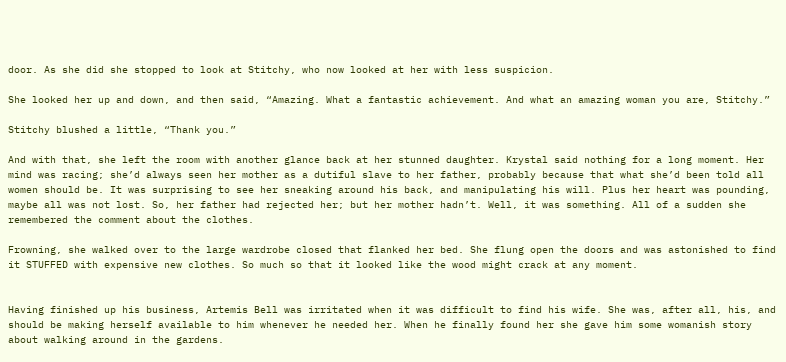door. As she did she stopped to look at Stitchy, who now looked at her with less suspicion.

She looked her up and down, and then said, “Amazing. What a fantastic achievement. And what an amazing woman you are, Stitchy.”

Stitchy blushed a little, “Thank you.”

And with that, she left the room with another glance back at her stunned daughter. Krystal said nothing for a long moment. Her mind was racing; she’d always seen her mother as a dutiful slave to her father, probably because that what she’d been told all women should be. It was surprising to see her sneaking around his back, and manipulating his will. Plus her heart was pounding, maybe all was not lost. So, her father had rejected her; but her mother hadn’t. Well, it was something. All of a sudden she remembered the comment about the clothes.

Frowning, she walked over to the large wardrobe closed that flanked her bed. She flung open the doors and was astonished to find it STUFFED with expensive new clothes. So much so that it looked like the wood might crack at any moment.


Having finished up his business, Artemis Bell was irritated when it was difficult to find his wife. She was, after all, his, and should be making herself available to him whenever he needed her. When he finally found her she gave him some womanish story about walking around in the gardens.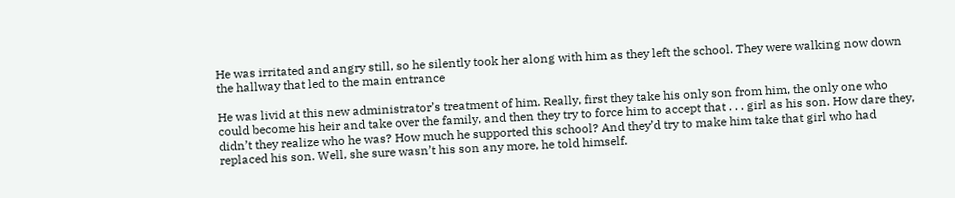He was irritated and angry still, so he silently took her along with him as they left the school. They were walking now down the hallway that led to the main entrance

He was livid at this new administrator’s treatment of him. Really, first they take his only son from him, the only one who could become his heir and take over the family, and then they try to force him to accept that . . . girl as his son. How dare they, didn’t they realize who he was? How much he supported this school? And they’d try to make him take that girl who had replaced his son. Well, she sure wasn’t his son any more, he told himself.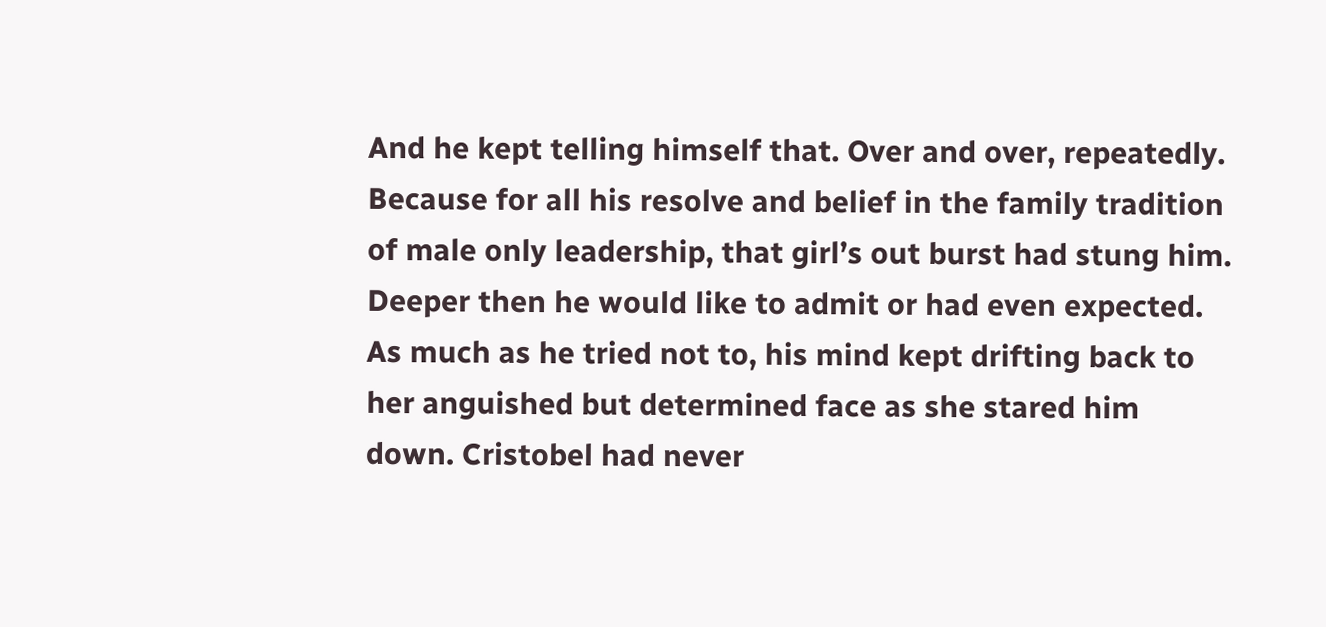And he kept telling himself that. Over and over, repeatedly. Because for all his resolve and belief in the family tradition of male only leadership, that girl’s out burst had stung him. Deeper then he would like to admit or had even expected. As much as he tried not to, his mind kept drifting back to her anguished but determined face as she stared him down. Cristobel had never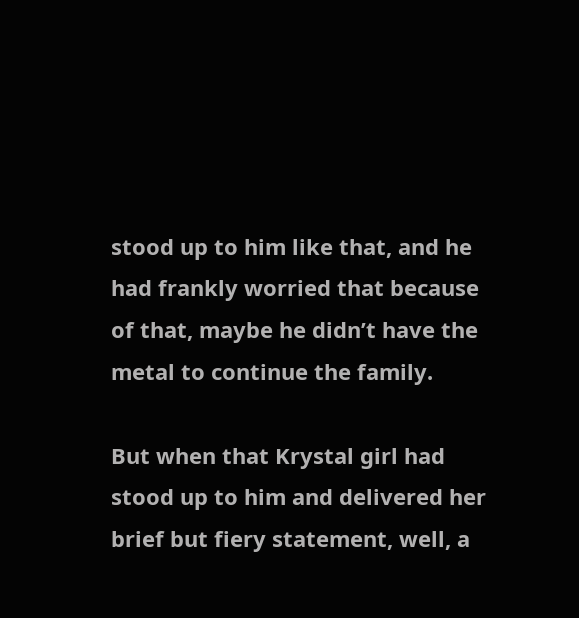stood up to him like that, and he had frankly worried that because of that, maybe he didn’t have the metal to continue the family.

But when that Krystal girl had stood up to him and delivered her brief but fiery statement, well, a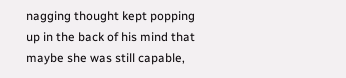nagging thought kept popping up in the back of his mind that maybe she was still capable,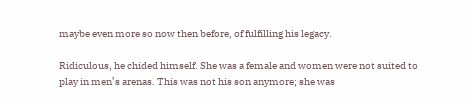maybe even more so now then before, of fulfilling his legacy.

Ridiculous, he chided himself. She was a female and women were not suited to play in men’s arenas. This was not his son anymore; she was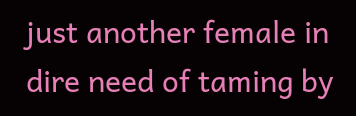just another female in dire need of taming by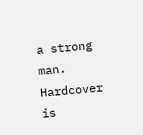a strong man.
Hardcover is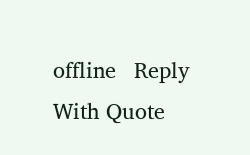offline   Reply With Quote